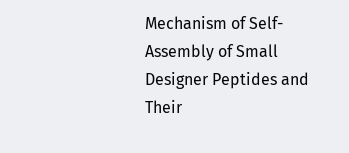Mechanism of Self-Assembly of Small Designer Peptides and Their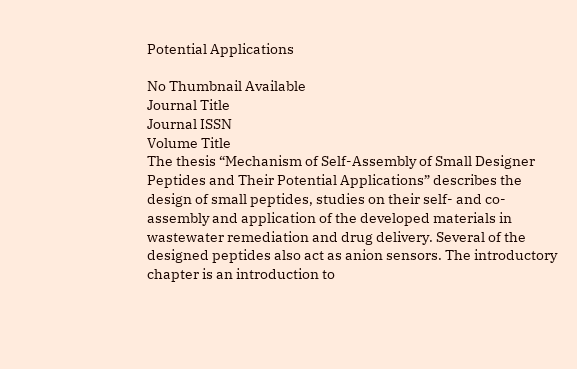Potential Applications

No Thumbnail Available
Journal Title
Journal ISSN
Volume Title
The thesis “Mechanism of Self-Assembly of Small Designer Peptides and Their Potential Applications” describes the design of small peptides, studies on their self- and co-assembly and application of the developed materials in wastewater remediation and drug delivery. Several of the designed peptides also act as anion sensors. The introductory chapter is an introduction to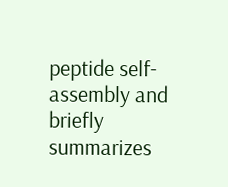peptide self-assembly and briefly summarizes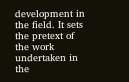development in the field. It sets the pretext of the work undertaken in the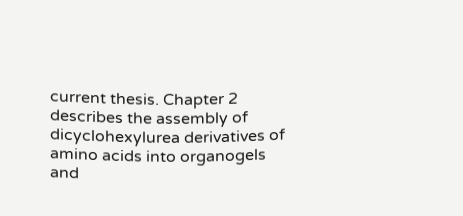current thesis. Chapter 2 describes the assembly of dicyclohexylurea derivatives of amino acids into organogels and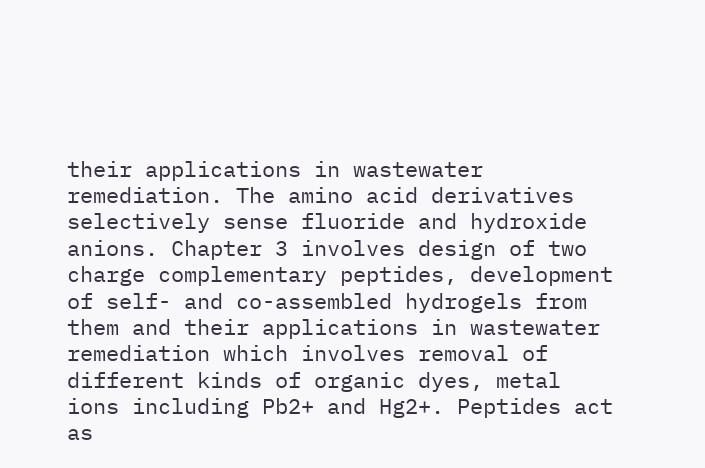their applications in wastewater remediation. The amino acid derivatives selectively sense fluoride and hydroxide anions. Chapter 3 involves design of two charge complementary peptides, development of self- and co-assembled hydrogels from them and their applications in wastewater remediation which involves removal of different kinds of organic dyes, metal ions including Pb2+ and Hg2+. Peptides act as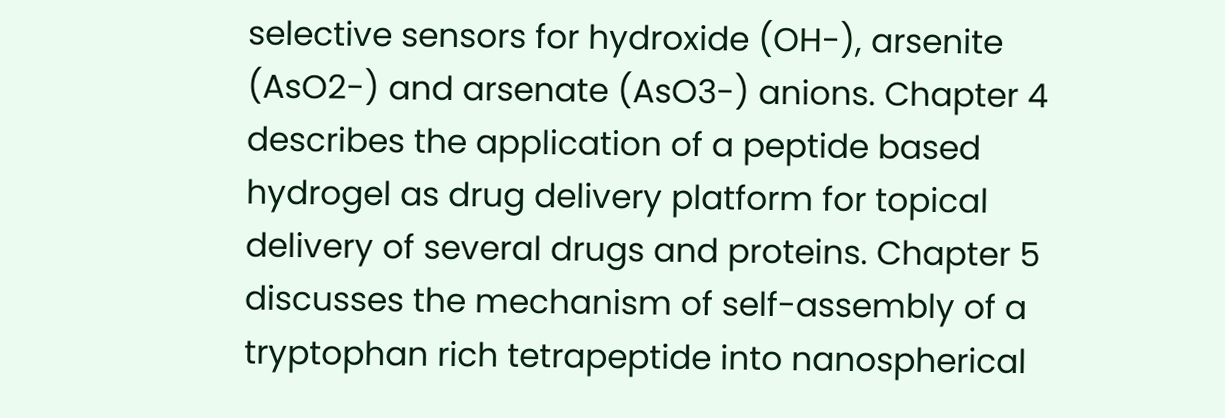selective sensors for hydroxide (OH-), arsenite (AsO2-) and arsenate (AsO3-) anions. Chapter 4 describes the application of a peptide based hydrogel as drug delivery platform for topical delivery of several drugs and proteins. Chapter 5 discusses the mechanism of self-assembly of a tryptophan rich tetrapeptide into nanospherical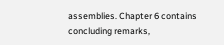assemblies. Chapter 6 contains concluding remarks,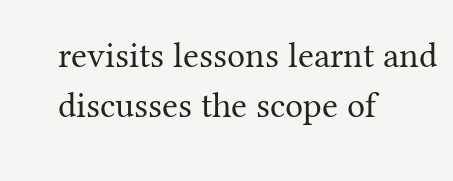revisits lessons learnt and discusses the scope of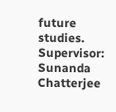future studies.
Supervisor: Sunanda Chatterjee